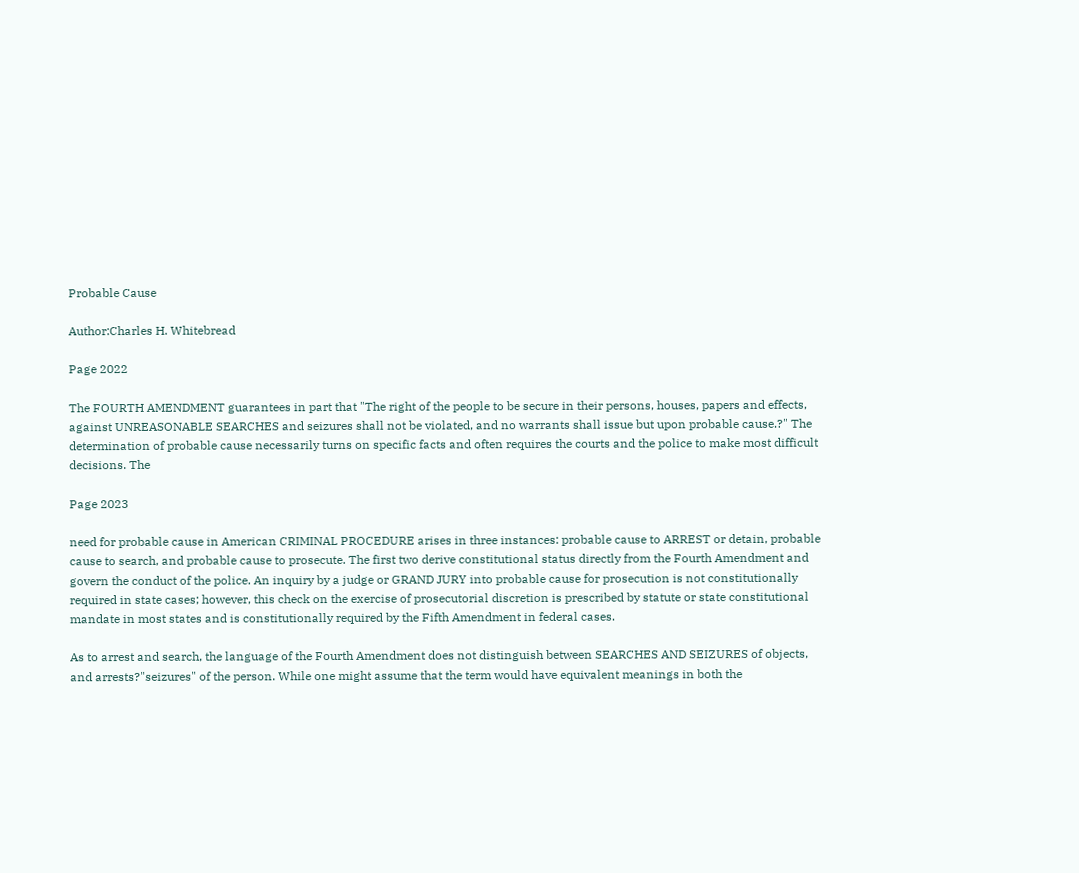Probable Cause

Author:Charles H. Whitebread

Page 2022

The FOURTH AMENDMENT guarantees in part that "The right of the people to be secure in their persons, houses, papers and effects, against UNREASONABLE SEARCHES and seizures shall not be violated, and no warrants shall issue but upon probable cause.?" The determination of probable cause necessarily turns on specific facts and often requires the courts and the police to make most difficult decisions. The

Page 2023

need for probable cause in American CRIMINAL PROCEDURE arises in three instances: probable cause to ARREST or detain, probable cause to search, and probable cause to prosecute. The first two derive constitutional status directly from the Fourth Amendment and govern the conduct of the police. An inquiry by a judge or GRAND JURY into probable cause for prosecution is not constitutionally required in state cases; however, this check on the exercise of prosecutorial discretion is prescribed by statute or state constitutional mandate in most states and is constitutionally required by the Fifth Amendment in federal cases.

As to arrest and search, the language of the Fourth Amendment does not distinguish between SEARCHES AND SEIZURES of objects, and arrests?"seizures" of the person. While one might assume that the term would have equivalent meanings in both the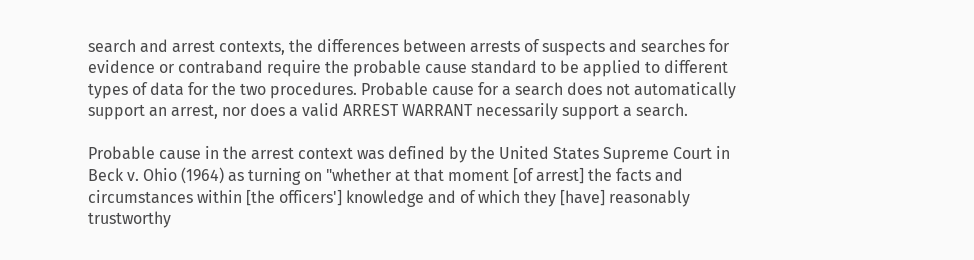search and arrest contexts, the differences between arrests of suspects and searches for evidence or contraband require the probable cause standard to be applied to different types of data for the two procedures. Probable cause for a search does not automatically support an arrest, nor does a valid ARREST WARRANT necessarily support a search.

Probable cause in the arrest context was defined by the United States Supreme Court in Beck v. Ohio (1964) as turning on "whether at that moment [of arrest] the facts and circumstances within [the officers'] knowledge and of which they [have] reasonably trustworthy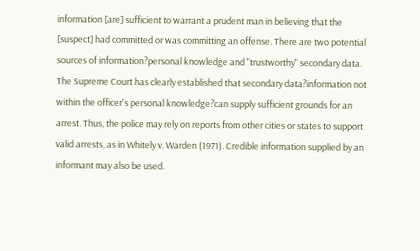information [are] sufficient to warrant a prudent man in believing that the [suspect] had committed or was committing an offense. There are two potential sources of information?personal knowledge and "trustworthy" secondary data. The Supreme Court has clearly established that secondary data?information not within the officer's personal knowledge?can supply sufficient grounds for an arrest. Thus, the police may rely on reports from other cities or states to support valid arrests, as in Whitely v. Warden (1971). Credible information supplied by an informant may also be used.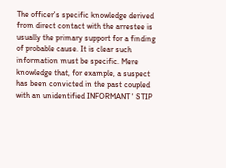The officer's specific knowledge derived from direct contact with the arrestee is usually the primary support for a finding of probable cause. It is clear such information must be specific. Mere knowledge that, for example, a suspect has been convicted in the past coupled with an unidentified INFORMANT ' STIP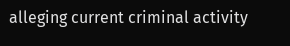alleging current criminal activity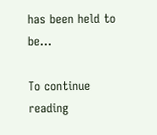has been held to be...

To continue reading